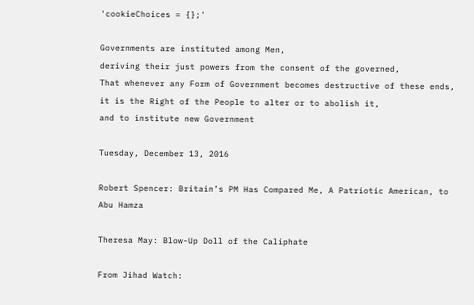'cookieChoices = {};'

Governments are instituted among Men,
deriving their just powers from the consent of the governed,
That whenever any Form of Government becomes destructive of these ends,
it is the Right of the People to alter or to abolish it,
and to institute new Government

Tuesday, December 13, 2016

Robert Spencer: Britain’s PM Has Compared Me, A Patriotic American, to Abu Hamza

Theresa May: Blow-Up Doll of the Caliphate

From Jihad Watch: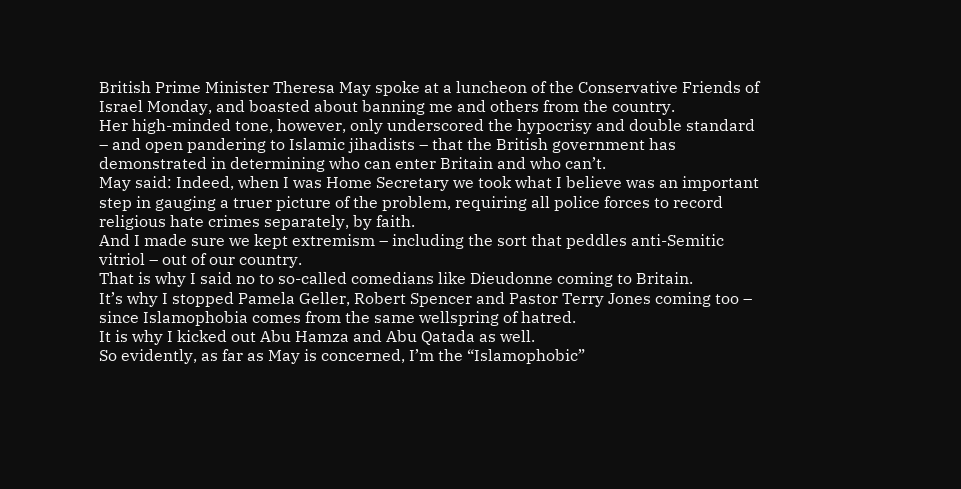British Prime Minister Theresa May spoke at a luncheon of the Conservative Friends of Israel Monday, and boasted about banning me and others from the country.
Her high-minded tone, however, only underscored the hypocrisy and double standard – and open pandering to Islamic jihadists – that the British government has demonstrated in determining who can enter Britain and who can’t.
May said: Indeed, when I was Home Secretary we took what I believe was an important step in gauging a truer picture of the problem, requiring all police forces to record religious hate crimes separately, by faith.
And I made sure we kept extremism – including the sort that peddles anti-Semitic vitriol – out of our country.
That is why I said no to so-called comedians like Dieudonne coming to Britain.
It’s why I stopped Pamela Geller, Robert Spencer and Pastor Terry Jones coming too – since Islamophobia comes from the same wellspring of hatred.
It is why I kicked out Abu Hamza and Abu Qatada as well.
So evidently, as far as May is concerned, I’m the “Islamophobic”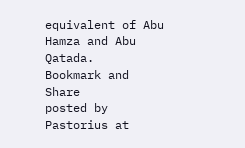equivalent of Abu Hamza and Abu Qatada.
Bookmark and Share
posted by Pastorius at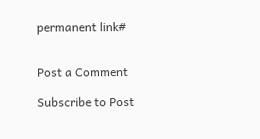permanent link#


Post a Comment

Subscribe to Post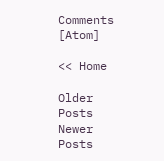Comments [Atom]

<< Home

Older Posts Newer Posts